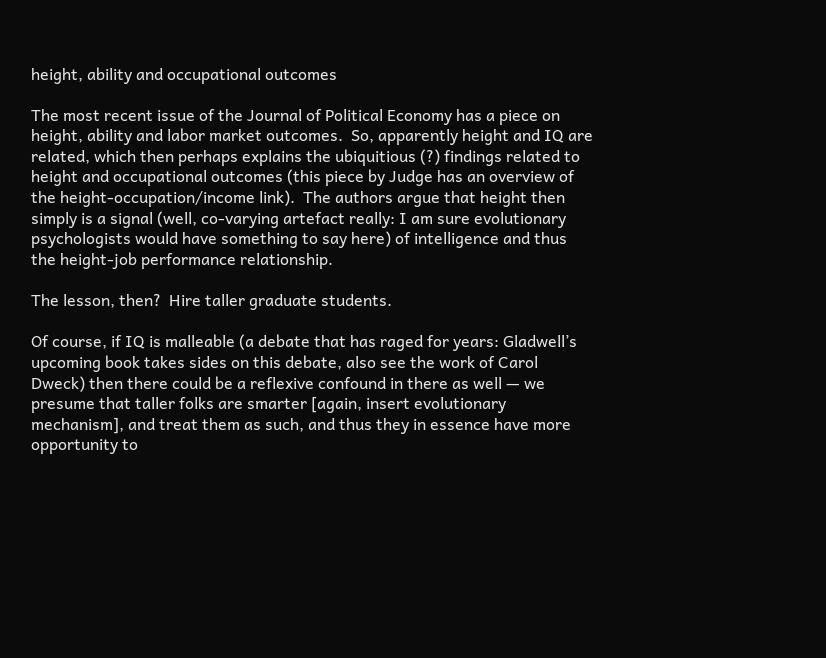height, ability and occupational outcomes

The most recent issue of the Journal of Political Economy has a piece on height, ability and labor market outcomes.  So, apparently height and IQ are related, which then perhaps explains the ubiquitious (?) findings related to height and occupational outcomes (this piece by Judge has an overview of the height-occupation/income link).  The authors argue that height then simply is a signal (well, co-varying artefact really: I am sure evolutionary psychologists would have something to say here) of intelligence and thus the height-job performance relationship.

The lesson, then?  Hire taller graduate students.

Of course, if IQ is malleable (a debate that has raged for years: Gladwell’s upcoming book takes sides on this debate, also see the work of Carol Dweck) then there could be a reflexive confound in there as well — we presume that taller folks are smarter [again, insert evolutionary mechanism], and treat them as such, and thus they in essence have more opportunity to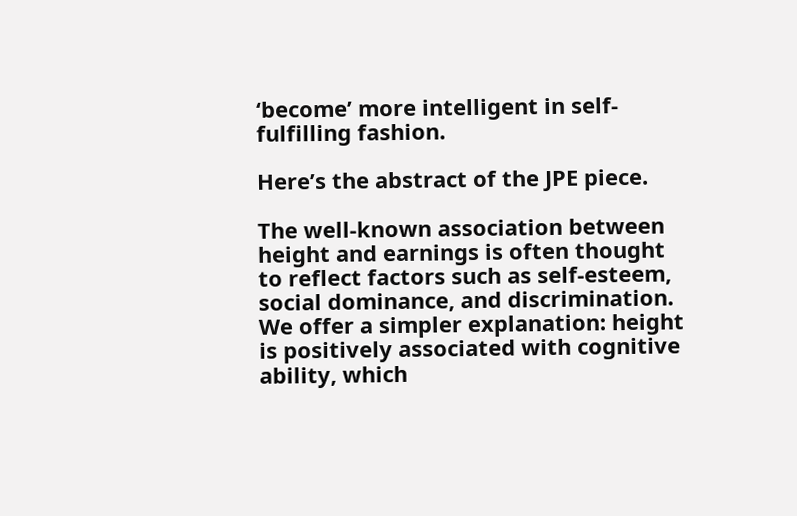‘become’ more intelligent in self-fulfilling fashion.

Here’s the abstract of the JPE piece.

The well-known association between height and earnings is often thought to reflect factors such as self-esteem, social dominance, and discrimination. We offer a simpler explanation: height is positively associated with cognitive ability, which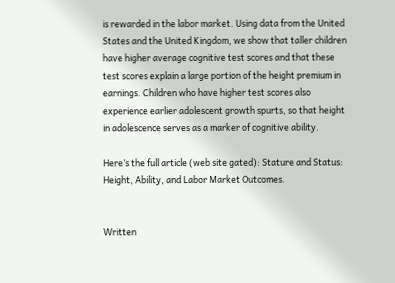is rewarded in the labor market. Using data from the United States and the United Kingdom, we show that taller children have higher average cognitive test scores and that these test scores explain a large portion of the height premium in earnings. Children who have higher test scores also experience earlier adolescent growth spurts, so that height in adolescence serves as a marker of cognitive ability.

Here’s the full article (web site gated): Stature and Status: Height, Ability, and Labor Market Outcomes.


Written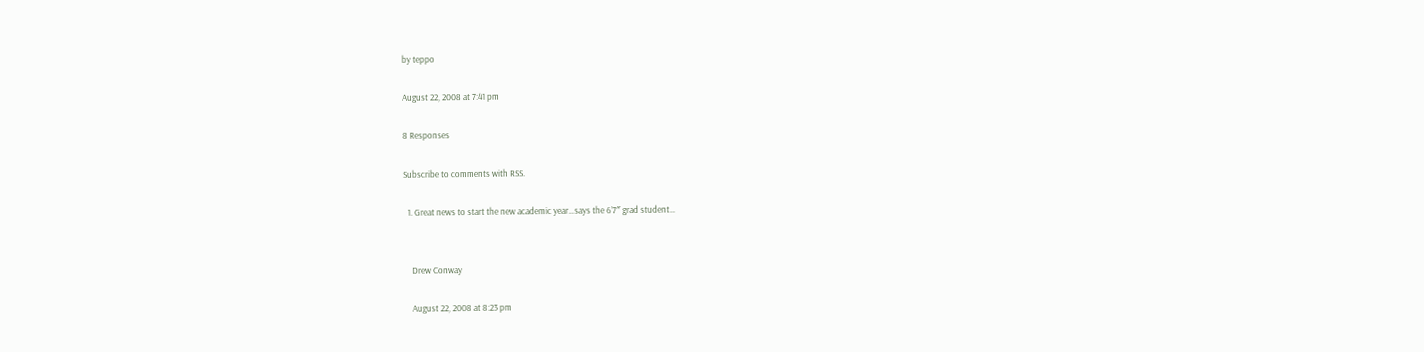by teppo

August 22, 2008 at 7:41 pm

8 Responses

Subscribe to comments with RSS.

  1. Great news to start the new academic year…says the 6’7″ grad student…


    Drew Conway

    August 22, 2008 at 8:23 pm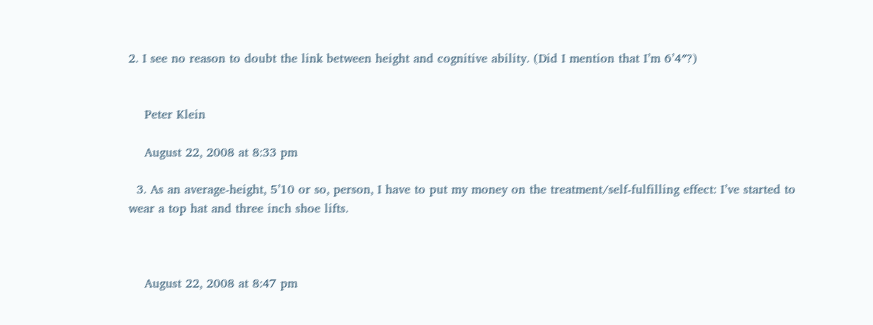2. I see no reason to doubt the link between height and cognitive ability. (Did I mention that I’m 6’4″?)


    Peter Klein

    August 22, 2008 at 8:33 pm

  3. As an average-height, 5’10 or so, person, I have to put my money on the treatment/self-fulfilling effect: I’ve started to wear a top hat and three inch shoe lifts.



    August 22, 2008 at 8:47 pm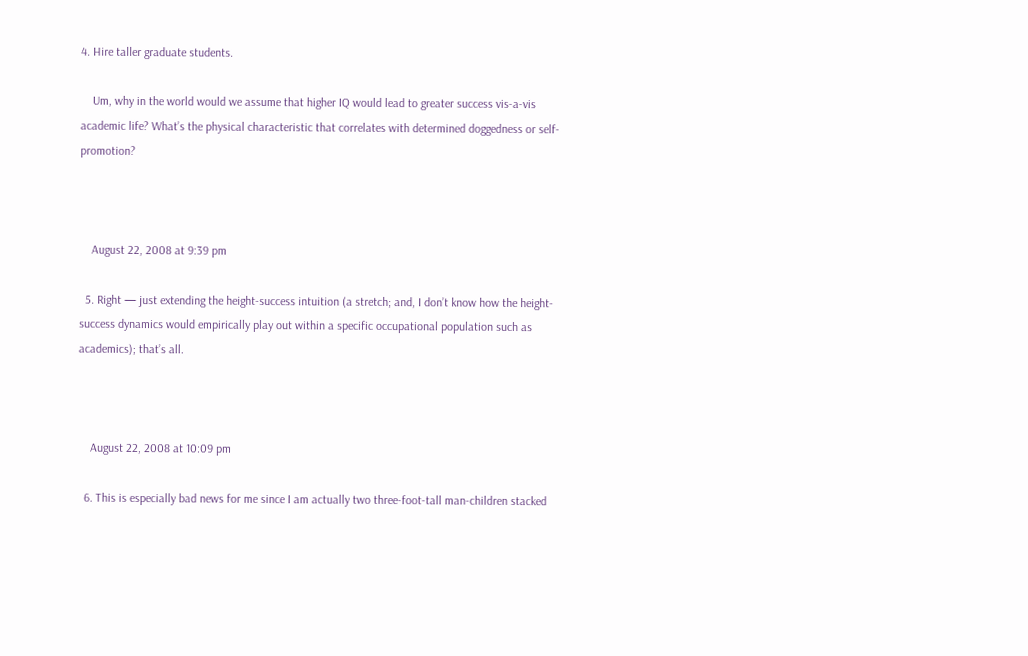4. Hire taller graduate students.

    Um, why in the world would we assume that higher IQ would lead to greater success vis-a-vis academic life? What’s the physical characteristic that correlates with determined doggedness or self-promotion?



    August 22, 2008 at 9:39 pm

  5. Right — just extending the height-success intuition (a stretch; and, I don’t know how the height-success dynamics would empirically play out within a specific occupational population such as academics); that’s all.



    August 22, 2008 at 10:09 pm

  6. This is especially bad news for me since I am actually two three-foot-tall man-children stacked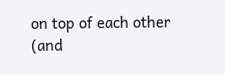on top of each other (and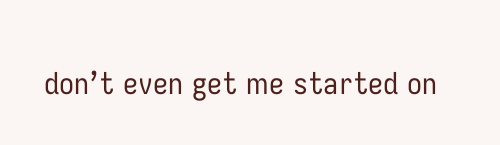don’t even get me started on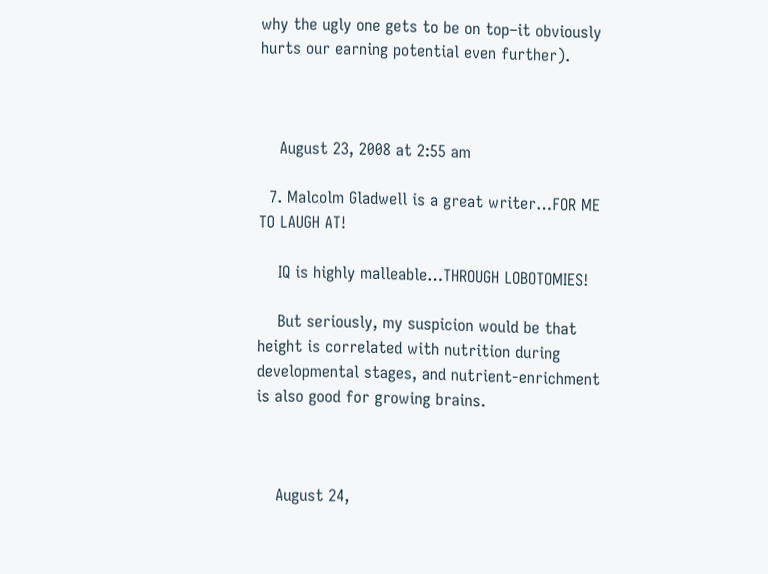why the ugly one gets to be on top–it obviously hurts our earning potential even further).



    August 23, 2008 at 2:55 am

  7. Malcolm Gladwell is a great writer…FOR ME TO LAUGH AT!

    IQ is highly malleable…THROUGH LOBOTOMIES!

    But seriously, my suspicion would be that height is correlated with nutrition during developmental stages, and nutrient-enrichment is also good for growing brains.



    August 24,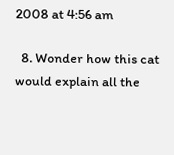2008 at 4:56 am

  8. Wonder how this cat would explain all the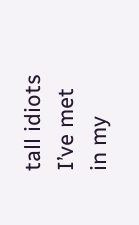tall idiots I’ve met in my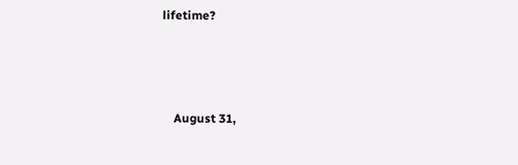lifetime?



    August 31,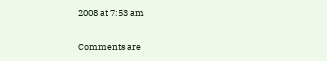2008 at 7:53 am

Comments are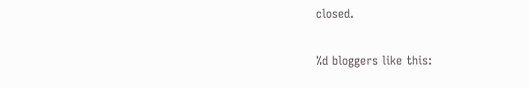closed.

%d bloggers like this: